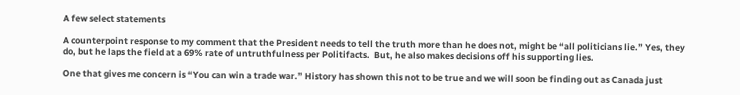A few select statements

A counterpoint response to my comment that the President needs to tell the truth more than he does not, might be “all politicians lie.” Yes, they do, but he laps the field at a 69% rate of untruthfulness per Politifacts.  But, he also makes decisions off his supporting lies.

One that gives me concern is “You can win a trade war.” History has shown this not to be true and we will soon be finding out as Canada just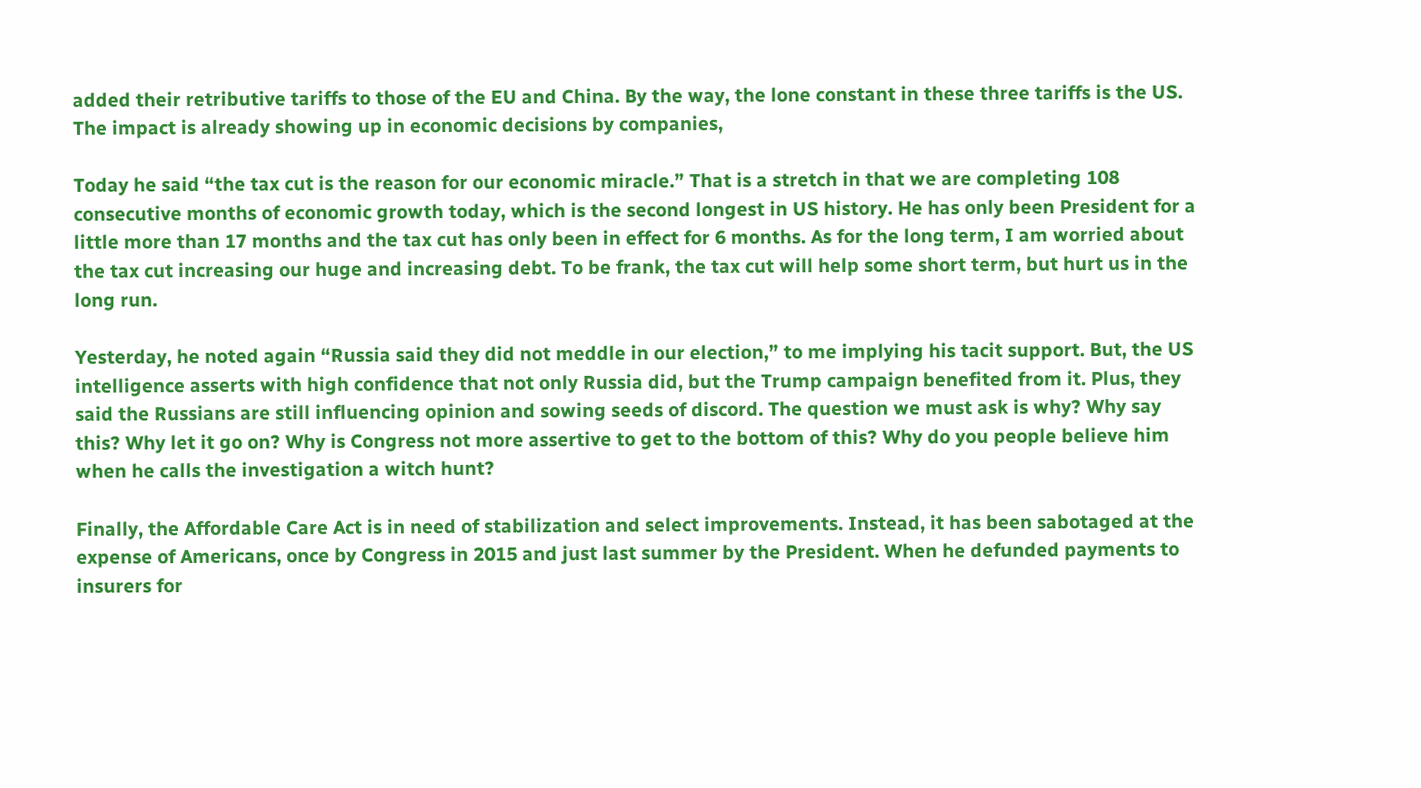added their retributive tariffs to those of the EU and China. By the way, the lone constant in these three tariffs is the US. The impact is already showing up in economic decisions by companies,

Today he said “the tax cut is the reason for our economic miracle.” That is a stretch in that we are completing 108 consecutive months of economic growth today, which is the second longest in US history. He has only been President for a little more than 17 months and the tax cut has only been in effect for 6 months. As for the long term, I am worried about the tax cut increasing our huge and increasing debt. To be frank, the tax cut will help some short term, but hurt us in the long run.

Yesterday, he noted again “Russia said they did not meddle in our election,” to me implying his tacit support. But, the US intelligence asserts with high confidence that not only Russia did, but the Trump campaign benefited from it. Plus, they said the Russians are still influencing opinion and sowing seeds of discord. The question we must ask is why? Why say this? Why let it go on? Why is Congress not more assertive to get to the bottom of this? Why do you people believe him when he calls the investigation a witch hunt?

Finally, the Affordable Care Act is in need of stabilization and select improvements. Instead, it has been sabotaged at the expense of Americans, once by Congress in 2015 and just last summer by the President. When he defunded payments to insurers for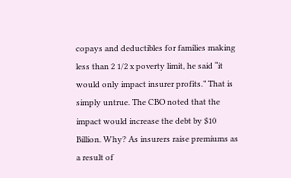copays and deductibles for families making less than 2 1/2 x poverty limit, he said “it would only impact insurer profits.” That is simply untrue. The CBO noted that the impact would increase the debt by $10 Billion. Why? As insurers raise premiums as a result of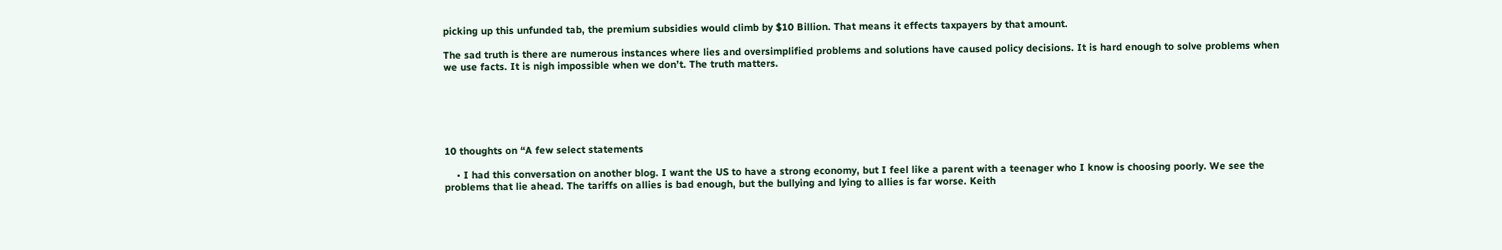picking up this unfunded tab, the premium subsidies would climb by $10 Billion. That means it effects taxpayers by that amount.

The sad truth is there are numerous instances where lies and oversimplified problems and solutions have caused policy decisions. It is hard enough to solve problems when we use facts. It is nigh impossible when we don’t. The truth matters.






10 thoughts on “A few select statements

    • I had this conversation on another blog. I want the US to have a strong economy, but I feel like a parent with a teenager who I know is choosing poorly. We see the problems that lie ahead. The tariffs on allies is bad enough, but the bullying and lying to allies is far worse. Keith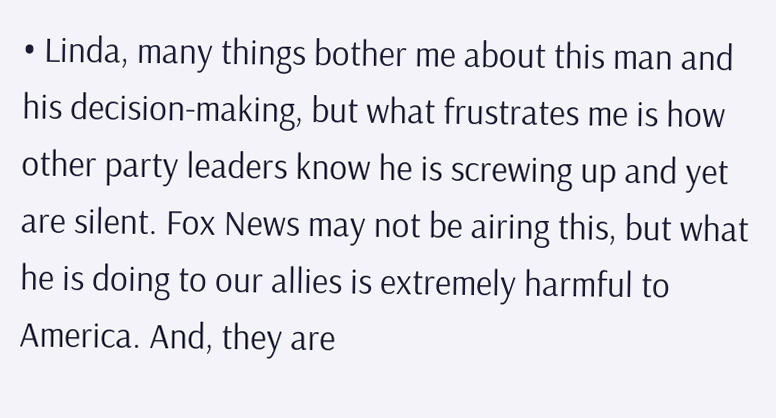• Linda, many things bother me about this man and his decision-making, but what frustrates me is how other party leaders know he is screwing up and yet are silent. Fox News may not be airing this, but what he is doing to our allies is extremely harmful to America. And, they are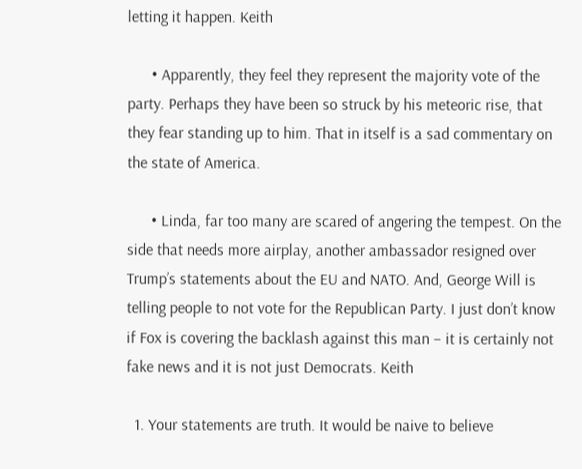letting it happen. Keith

      • Apparently, they feel they represent the majority vote of the party. Perhaps they have been so struck by his meteoric rise, that they fear standing up to him. That in itself is a sad commentary on the state of America.

      • Linda, far too many are scared of angering the tempest. On the side that needs more airplay, another ambassador resigned over Trump’s statements about the EU and NATO. And, George Will is telling people to not vote for the Republican Party. I just don’t know if Fox is covering the backlash against this man – it is certainly not fake news and it is not just Democrats. Keith

  1. Your statements are truth. It would be naive to believe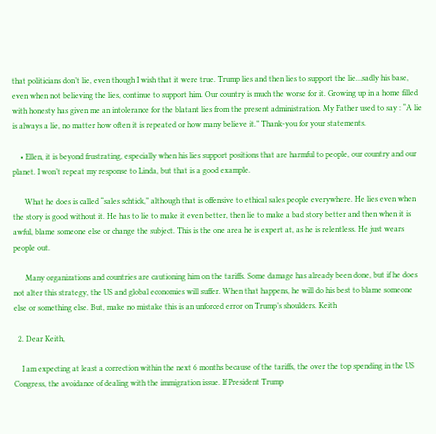that politicians don’t lie, even though I wish that it were true. Trump lies and then lies to support the lie…sadly his base, even when not believing the lies, continue to support him. Our country is much the worse for it. Growing up in a home filled with honesty has given me an intolerance for the blatant lies from the present administration. My Father used to say : “A lie is always a lie, no matter how often it is repeated or how many believe it.” Thank-you for your statements.

    • Ellen, it is beyond frustrating, especially when his lies support positions that are harmful to people, our country and our planet. I won’t repeat my response to Linda, but that is a good example.

      What he does is called “sales schtick,” although that is offensive to ethical sales people everywhere. He lies even when the story is good without it. He has to lie to make it even better, then lie to make a bad story better and then when it is awful, blame someone else or change the subject. This is the one area he is expert at, as he is relentless. He just wears people out.

      Many organizations and countries are cautioning him on the tariffs. Some damage has already been done, but if he does not alter this strategy, the US and global economies will suffer. When that happens, he will do his best to blame someone else or something else. But, make no mistake this is an unforced error on Trump’s shoulders. Keith

  2. Dear Keith,

    I am expecting at least a correction within the next 6 months because of the tariffs, the over the top spending in the US Congress, the avoidance of dealing with the immigration issue. If President Trump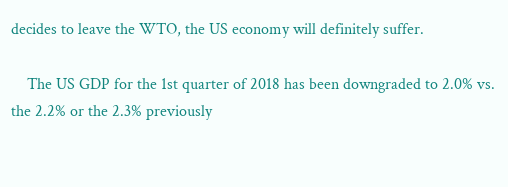decides to leave the WTO, the US economy will definitely suffer.

    The US GDP for the 1st quarter of 2018 has been downgraded to 2.0% vs. the 2.2% or the 2.3% previously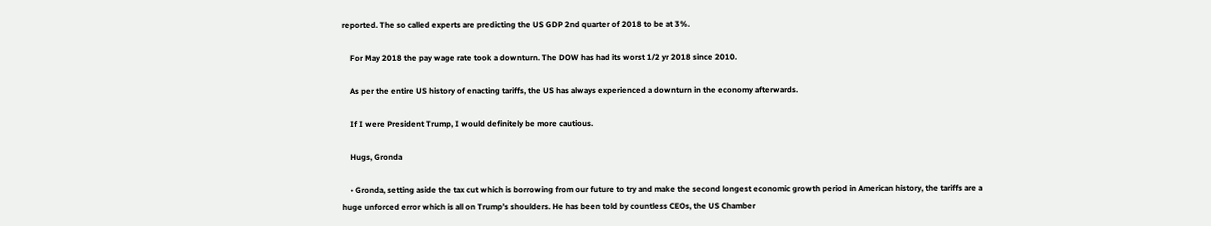reported. The so called experts are predicting the US GDP 2nd quarter of 2018 to be at 3%.

    For May 2018 the pay wage rate took a downturn. The DOW has had its worst 1/2 yr 2018 since 2010.

    As per the entire US history of enacting tariffs, the US has always experienced a downturn in the economy afterwards.

    If I were President Trump, I would definitely be more cautious.

    Hugs, Gronda

    • Gronda, setting aside the tax cut which is borrowing from our future to try and make the second longest economic growth period in American history, the tariffs are a huge unforced error which is all on Trump’s shoulders. He has been told by countless CEOs, the US Chamber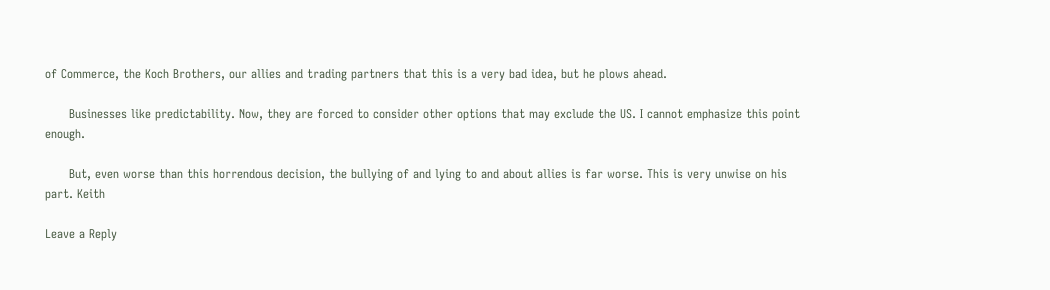of Commerce, the Koch Brothers, our allies and trading partners that this is a very bad idea, but he plows ahead.

      Businesses like predictability. Now, they are forced to consider other options that may exclude the US. I cannot emphasize this point enough.

      But, even worse than this horrendous decision, the bullying of and lying to and about allies is far worse. This is very unwise on his part. Keith

Leave a Reply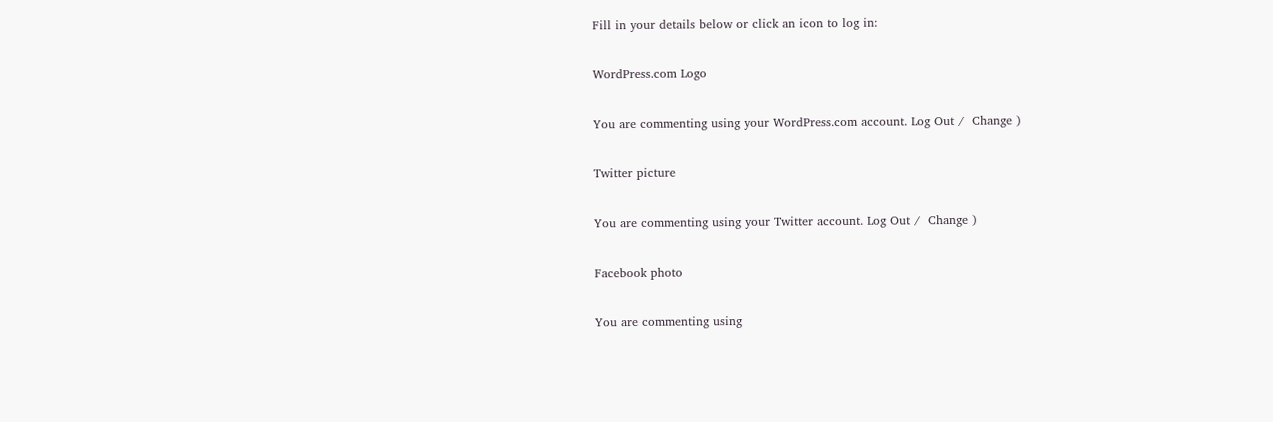Fill in your details below or click an icon to log in:

WordPress.com Logo

You are commenting using your WordPress.com account. Log Out /  Change )

Twitter picture

You are commenting using your Twitter account. Log Out /  Change )

Facebook photo

You are commenting using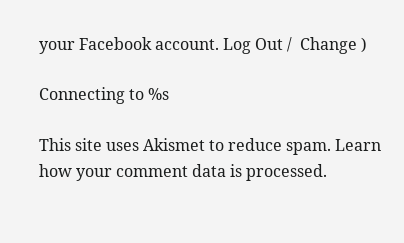your Facebook account. Log Out /  Change )

Connecting to %s

This site uses Akismet to reduce spam. Learn how your comment data is processed.